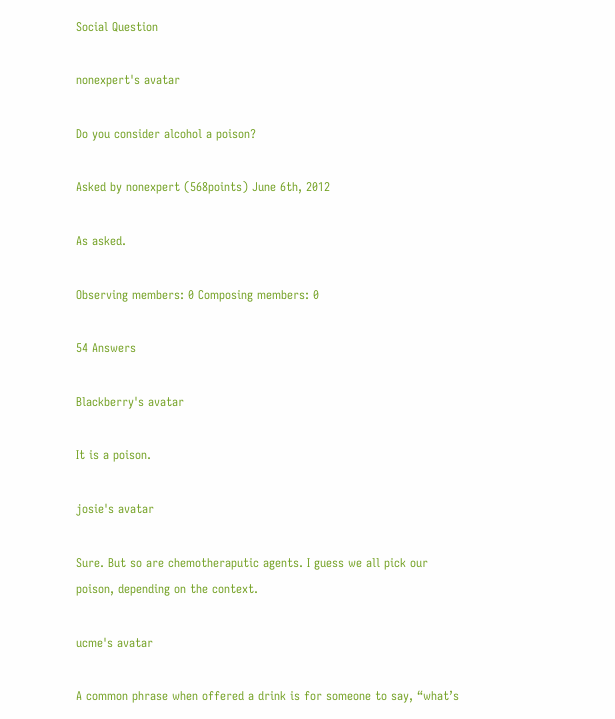Social Question

nonexpert's avatar

Do you consider alcohol a poison?

Asked by nonexpert (568points) June 6th, 2012

As asked.

Observing members: 0 Composing members: 0

54 Answers

Blackberry's avatar

It is a poison.

josie's avatar

Sure. But so are chemotheraputic agents. I guess we all pick our poison, depending on the context.

ucme's avatar

A common phrase when offered a drink is for someone to say, “what’s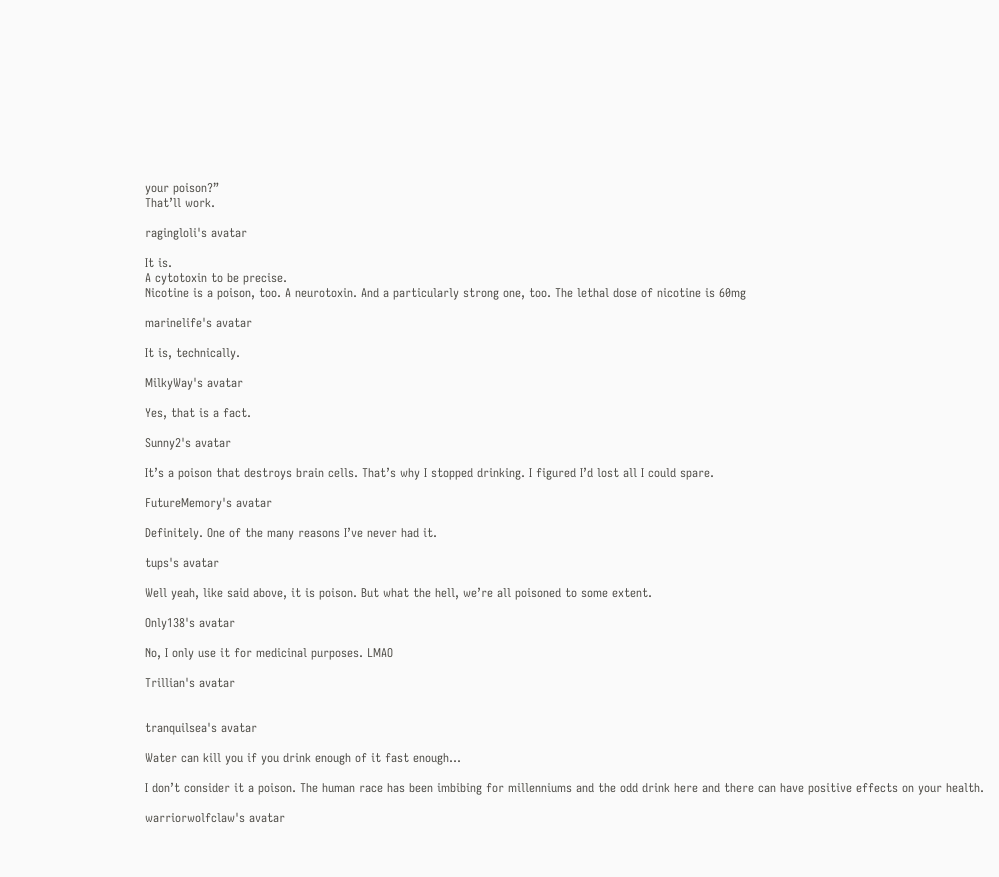your poison?”
That’ll work.

ragingloli's avatar

It is.
A cytotoxin to be precise.
Nicotine is a poison, too. A neurotoxin. And a particularly strong one, too. The lethal dose of nicotine is 60mg

marinelife's avatar

It is, technically.

MilkyWay's avatar

Yes, that is a fact.

Sunny2's avatar

It’s a poison that destroys brain cells. That’s why I stopped drinking. I figured I’d lost all I could spare.

FutureMemory's avatar

Definitely. One of the many reasons I’ve never had it.

tups's avatar

Well yeah, like said above, it is poison. But what the hell, we’re all poisoned to some extent.

Only138's avatar

No, I only use it for medicinal purposes. LMAO

Trillian's avatar


tranquilsea's avatar

Water can kill you if you drink enough of it fast enough…

I don’t consider it a poison. The human race has been imbibing for millenniums and the odd drink here and there can have positive effects on your health.

warriorwolfclaw's avatar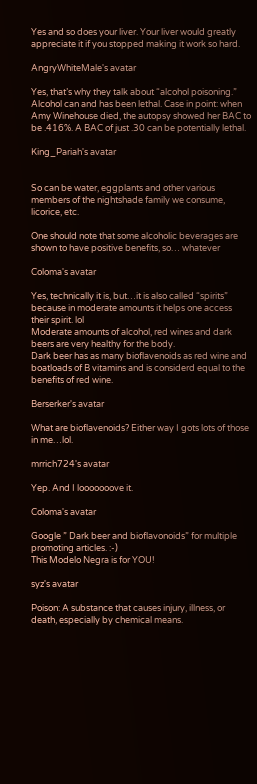Yes and so does your liver. Your liver would greatly appreciate it if you stopped making it work so hard.

AngryWhiteMale's avatar

Yes, that’s why they talk about “alcohol poisoning.” Alcohol can and has been lethal. Case in point: when Amy Winehouse died, the autopsy showed her BAC to be .416%. A BAC of just .30 can be potentially lethal.

King_Pariah's avatar


So can be water, eggplants and other various members of the nightshade family we consume, licorice, etc.

One should note that some alcoholic beverages are shown to have positive benefits, so… whatever

Coloma's avatar

Yes, technically it is, but…it is also called “spirits” because in moderate amounts it helps one access their spirit. lol
Moderate amounts of alcohol, red wines and dark beers are very healthy for the body.
Dark beer has as many bioflavenoids as red wine and boatloads of B vitamins and is considerd equal to the benefits of red wine.

Berserker's avatar

What are bioflavenoids? Either way I gots lots of those in me…lol.

mrrich724's avatar

Yep. And I looooooove it.

Coloma's avatar

Google ” Dark beer and bioflavonoids” for multiple promoting articles. :-)
This Modelo Negra is for YOU!

syz's avatar

Poison: A substance that causes injury, illness, or death, especially by chemical means.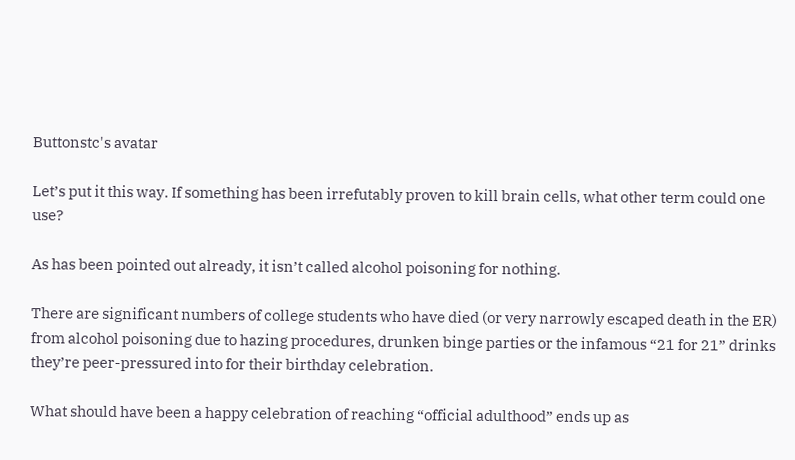Buttonstc's avatar

Let’s put it this way. If something has been irrefutably proven to kill brain cells, what other term could one use?

As has been pointed out already, it isn’t called alcohol poisoning for nothing.

There are significant numbers of college students who have died (or very narrowly escaped death in the ER) from alcohol poisoning due to hazing procedures, drunken binge parties or the infamous “21 for 21” drinks they’re peer-pressured into for their birthday celebration.

What should have been a happy celebration of reaching “official adulthood” ends up as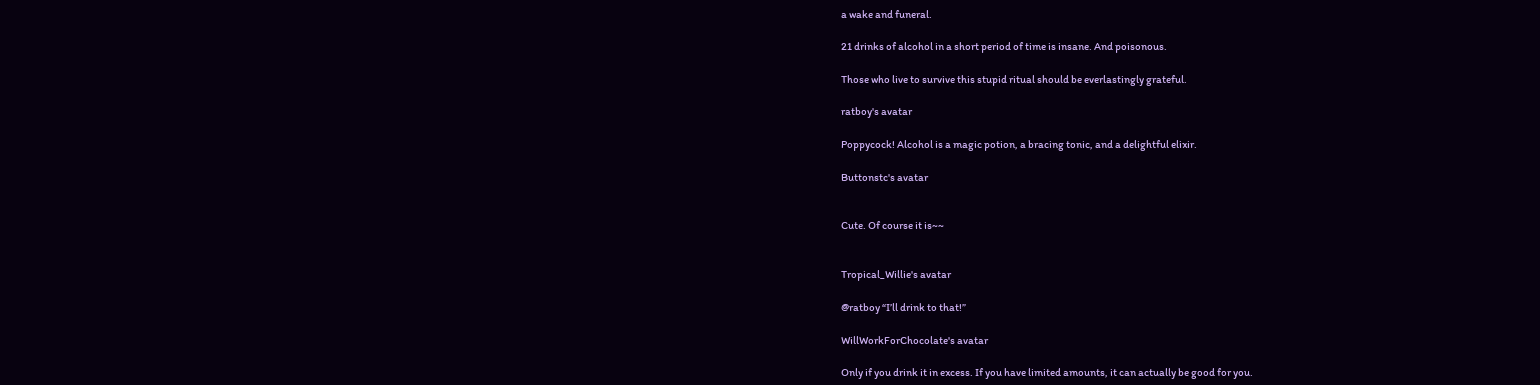a wake and funeral.

21 drinks of alcohol in a short period of time is insane. And poisonous.

Those who live to survive this stupid ritual should be everlastingly grateful.

ratboy's avatar

Poppycock! Alcohol is a magic potion, a bracing tonic, and a delightful elixir.

Buttonstc's avatar


Cute. Of course it is~~


Tropical_Willie's avatar

@ratboy “I’ll drink to that!”

WillWorkForChocolate's avatar

Only if you drink it in excess. If you have limited amounts, it can actually be good for you.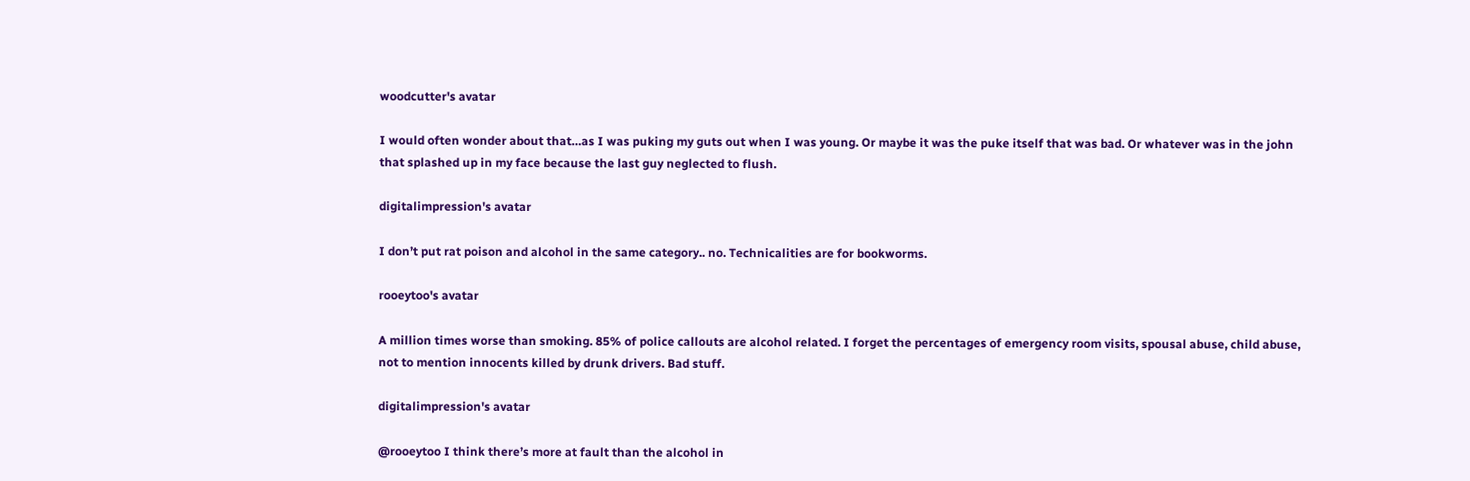woodcutter's avatar

I would often wonder about that…as I was puking my guts out when I was young. Or maybe it was the puke itself that was bad. Or whatever was in the john that splashed up in my face because the last guy neglected to flush.

digitalimpression's avatar

I don’t put rat poison and alcohol in the same category.. no. Technicalities are for bookworms.

rooeytoo's avatar

A million times worse than smoking. 85% of police callouts are alcohol related. I forget the percentages of emergency room visits, spousal abuse, child abuse, not to mention innocents killed by drunk drivers. Bad stuff.

digitalimpression's avatar

@rooeytoo I think there’s more at fault than the alcohol in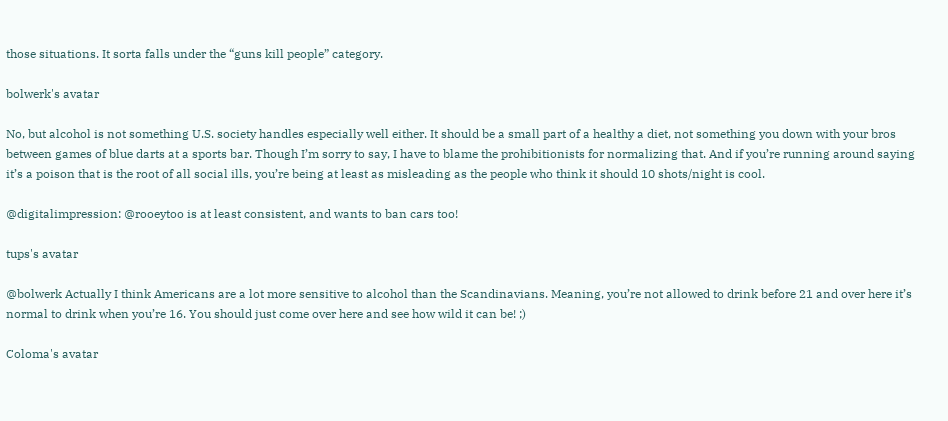those situations. It sorta falls under the “guns kill people” category.

bolwerk's avatar

No, but alcohol is not something U.S. society handles especially well either. It should be a small part of a healthy a diet, not something you down with your bros between games of blue darts at a sports bar. Though I’m sorry to say, I have to blame the prohibitionists for normalizing that. And if you’re running around saying it’s a poison that is the root of all social ills, you’re being at least as misleading as the people who think it should 10 shots/night is cool.

@digitalimpression: @rooeytoo is at least consistent, and wants to ban cars too!

tups's avatar

@bolwerk Actually I think Americans are a lot more sensitive to alcohol than the Scandinavians. Meaning, you’re not allowed to drink before 21 and over here it’s normal to drink when you’re 16. You should just come over here and see how wild it can be! ;)

Coloma's avatar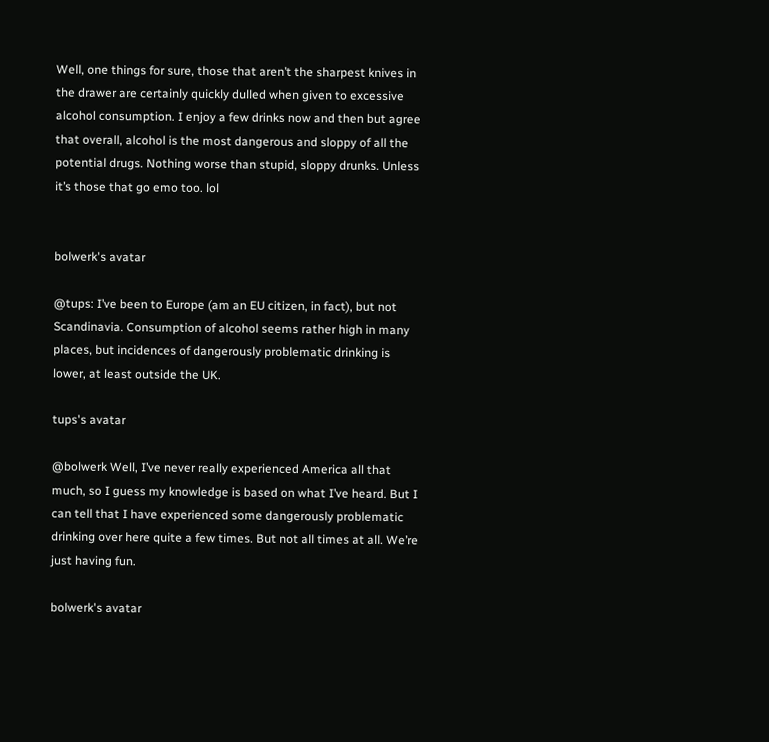Well, one things for sure, those that aren’t the sharpest knives in the drawer are certainly quickly dulled when given to excessive alcohol consumption. I enjoy a few drinks now and then but agree that overall, alcohol is the most dangerous and sloppy of all the potential drugs. Nothing worse than stupid, sloppy drunks. Unless it’s those that go emo too. lol


bolwerk's avatar

@tups: I’ve been to Europe (am an EU citizen, in fact), but not Scandinavia. Consumption of alcohol seems rather high in many places, but incidences of dangerously problematic drinking is lower, at least outside the UK.

tups's avatar

@bolwerk Well, I’ve never really experienced America all that much, so I guess my knowledge is based on what I’ve heard. But I can tell that I have experienced some dangerously problematic drinking over here quite a few times. But not all times at all. We’re just having fun.

bolwerk's avatar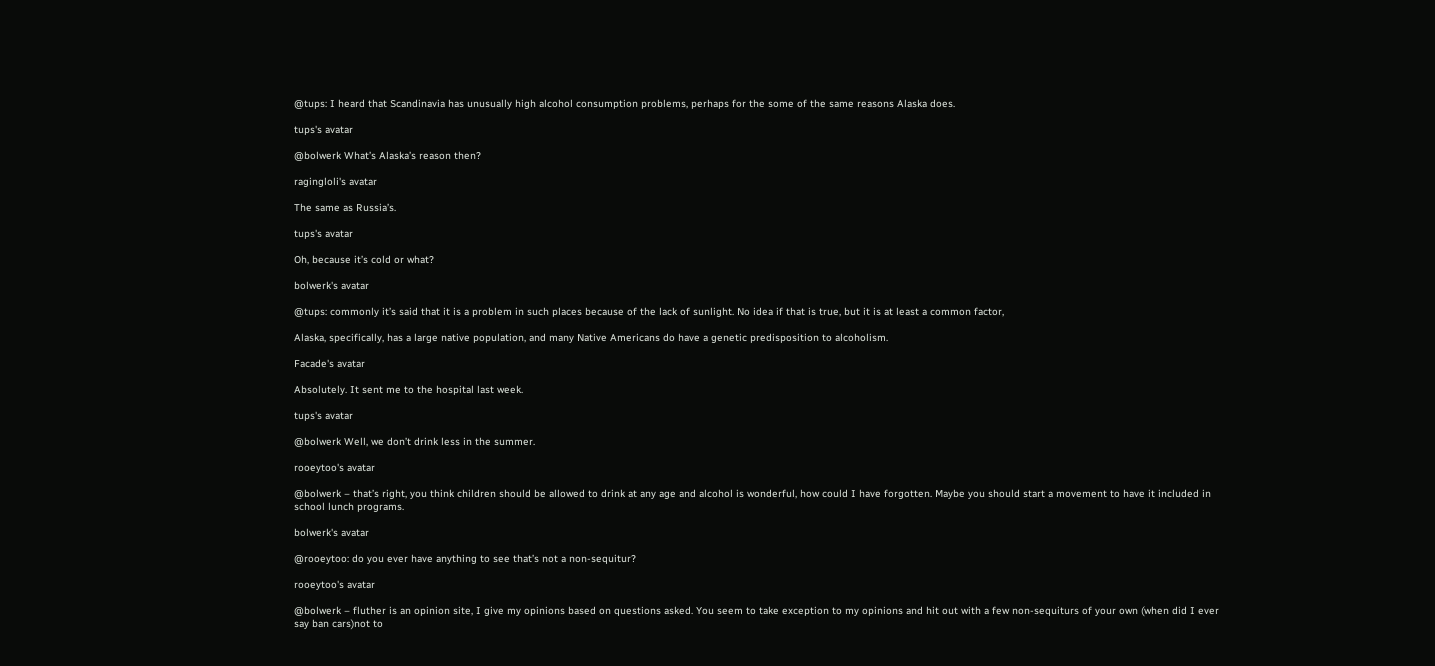@tups: I heard that Scandinavia has unusually high alcohol consumption problems, perhaps for the some of the same reasons Alaska does.

tups's avatar

@bolwerk What’s Alaska’s reason then?

ragingloli's avatar

The same as Russia’s.

tups's avatar

Oh, because it’s cold or what?

bolwerk's avatar

@tups: commonly it’s said that it is a problem in such places because of the lack of sunlight. No idea if that is true, but it is at least a common factor,

Alaska, specifically, has a large native population, and many Native Americans do have a genetic predisposition to alcoholism.

Facade's avatar

Absolutely. It sent me to the hospital last week.

tups's avatar

@bolwerk Well, we don’t drink less in the summer.

rooeytoo's avatar

@bolwerk – that’s right, you think children should be allowed to drink at any age and alcohol is wonderful, how could I have forgotten. Maybe you should start a movement to have it included in school lunch programs.

bolwerk's avatar

@rooeytoo: do you ever have anything to see that’s not a non-sequitur?

rooeytoo's avatar

@bolwerk – fluther is an opinion site, I give my opinions based on questions asked. You seem to take exception to my opinions and hit out with a few non-sequiturs of your own (when did I ever say ban cars)not to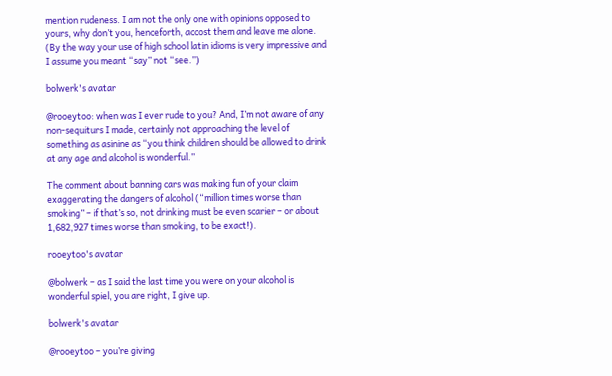mention rudeness. I am not the only one with opinions opposed to yours, why don’t you, henceforth, accost them and leave me alone. (By the way your use of high school latin idioms is very impressive and I assume you meant “say” not “see.”)

bolwerk's avatar

@rooeytoo: when was I ever rude to you? And, I’m not aware of any non-sequiturs I made, certainly not approaching the level of something as asinine as “you think children should be allowed to drink at any age and alcohol is wonderful.”

The comment about banning cars was making fun of your claim exaggerating the dangers of alcohol (“million times worse than smoking” – if that’s so, not drinking must be even scarier – or about 1,682,927 times worse than smoking, to be exact!).

rooeytoo's avatar

@bolwerk – as I said the last time you were on your alcohol is wonderful spiel, you are right, I give up.

bolwerk's avatar

@rooeytoo – you’re giving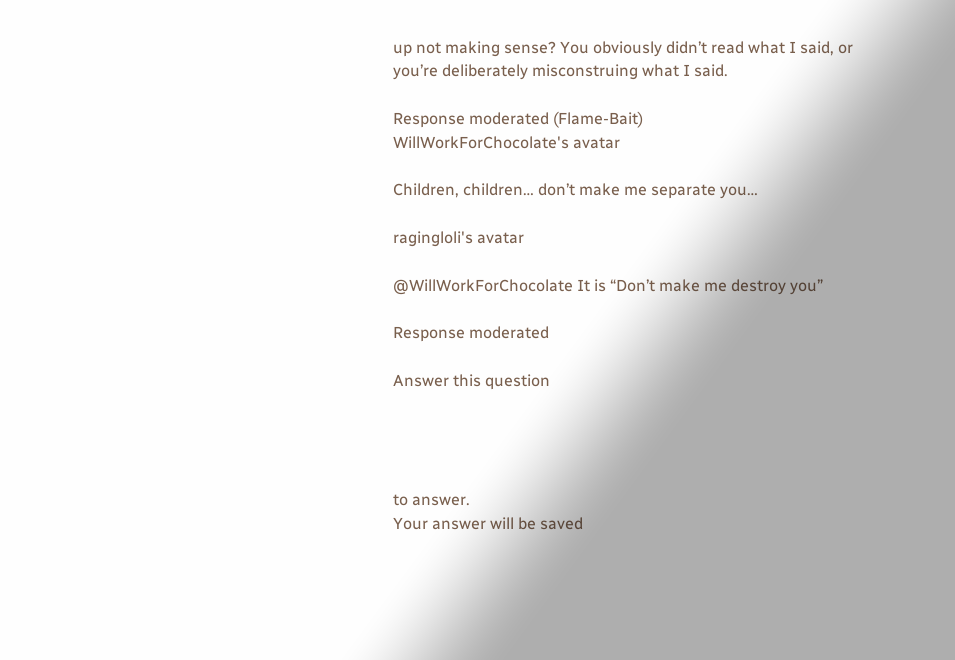up not making sense? You obviously didn’t read what I said, or you’re deliberately misconstruing what I said.

Response moderated (Flame-Bait)
WillWorkForChocolate's avatar

Children, children… don’t make me separate you…

ragingloli's avatar

@WillWorkForChocolate It is “Don’t make me destroy you”

Response moderated

Answer this question




to answer.
Your answer will be saved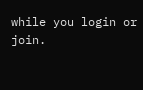while you login or join.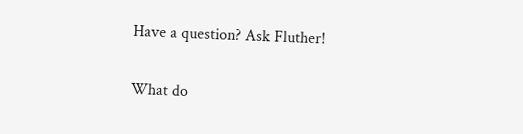Have a question? Ask Fluther!

What do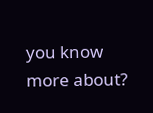you know more about?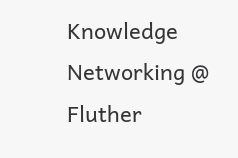Knowledge Networking @ Fluther